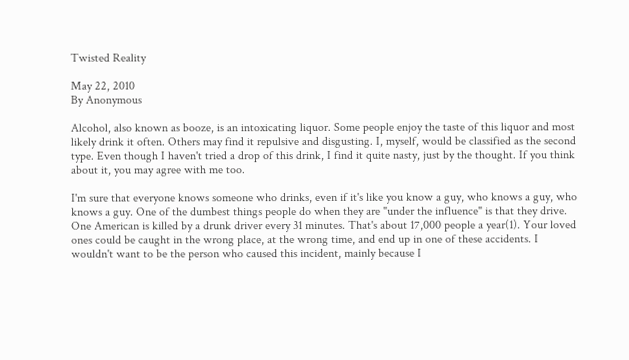Twisted Reality

May 22, 2010
By Anonymous

Alcohol, also known as booze, is an intoxicating liquor. Some people enjoy the taste of this liquor and most likely drink it often. Others may find it repulsive and disgusting. I, myself, would be classified as the second type. Even though I haven't tried a drop of this drink, I find it quite nasty, just by the thought. If you think about it, you may agree with me too.

I'm sure that everyone knows someone who drinks, even if it's like you know a guy, who knows a guy, who knows a guy. One of the dumbest things people do when they are "under the influence" is that they drive. One American is killed by a drunk driver every 31 minutes. That's about 17,000 people a year(1). Your loved ones could be caught in the wrong place, at the wrong time, and end up in one of these accidents. I wouldn't want to be the person who caused this incident, mainly because I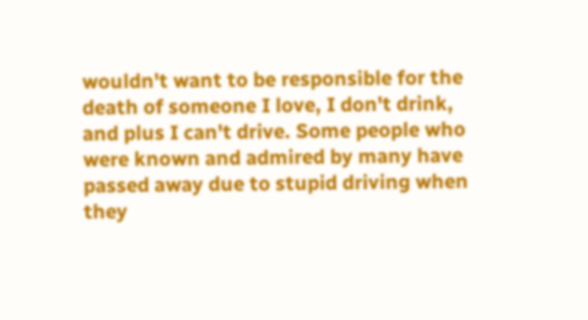wouldn't want to be responsible for the death of someone I love, I don't drink, and plus I can't drive. Some people who were known and admired by many have passed away due to stupid driving when they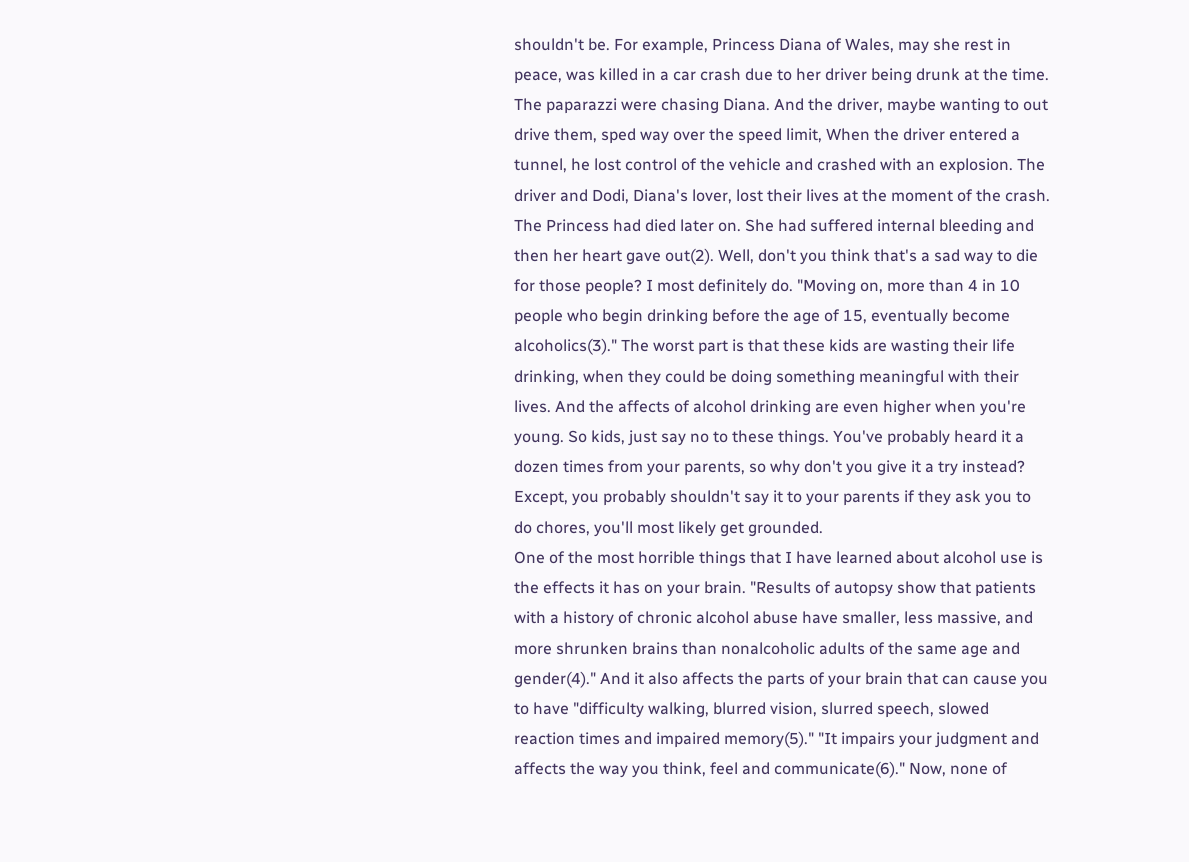shouldn't be. For example, Princess Diana of Wales, may she rest in peace, was killed in a car crash due to her driver being drunk at the time. The paparazzi were chasing Diana. And the driver, maybe wanting to out drive them, sped way over the speed limit, When the driver entered a tunnel, he lost control of the vehicle and crashed with an explosion. The driver and Dodi, Diana's lover, lost their lives at the moment of the crash. The Princess had died later on. She had suffered internal bleeding and then her heart gave out(2). Well, don't you think that's a sad way to die for those people? I most definitely do. "Moving on, more than 4 in 10 people who begin drinking before the age of 15, eventually become alcoholics(3)." The worst part is that these kids are wasting their life drinking, when they could be doing something meaningful with their lives. And the affects of alcohol drinking are even higher when you're young. So kids, just say no to these things. You've probably heard it a dozen times from your parents, so why don't you give it a try instead? Except, you probably shouldn't say it to your parents if they ask you to do chores, you'll most likely get grounded.
One of the most horrible things that I have learned about alcohol use is the effects it has on your brain. "Results of autopsy show that patients with a history of chronic alcohol abuse have smaller, less massive, and more shrunken brains than nonalcoholic adults of the same age and gender(4)." And it also affects the parts of your brain that can cause you to have "difficulty walking, blurred vision, slurred speech, slowed reaction times and impaired memory(5)." "It impairs your judgment and affects the way you think, feel and communicate(6)." Now, none of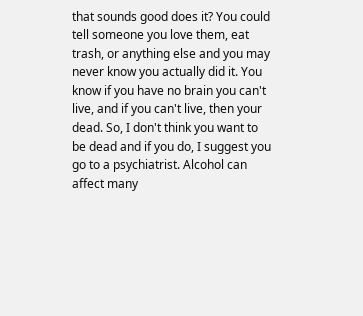that sounds good does it? You could tell someone you love them, eat trash, or anything else and you may never know you actually did it. You know if you have no brain you can't live, and if you can't live, then your dead. So, I don't think you want to be dead and if you do, I suggest you go to a psychiatrist. Alcohol can affect many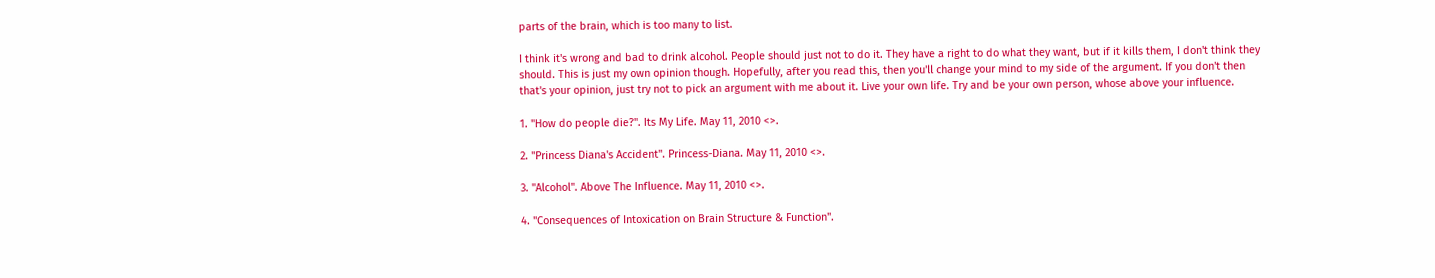parts of the brain, which is too many to list.

I think it's wrong and bad to drink alcohol. People should just not to do it. They have a right to do what they want, but if it kills them, I don't think they should. This is just my own opinion though. Hopefully, after you read this, then you'll change your mind to my side of the argument. If you don't then that's your opinion, just try not to pick an argument with me about it. Live your own life. Try and be your own person, whose above your influence.

1. "How do people die?". Its My Life. May 11, 2010 <>.

2. "Princess Diana's Accident". Princess-Diana. May 11, 2010 <>.

3. "Alcohol". Above The Influence. May 11, 2010 <>.

4. "Consequences of Intoxication on Brain Structure & Function".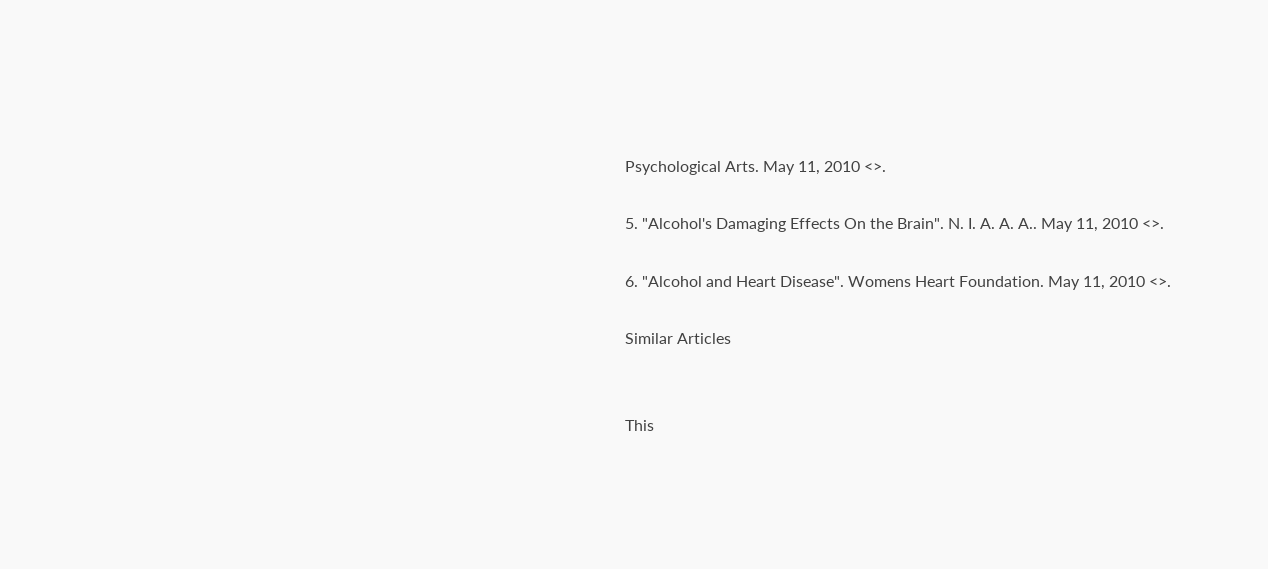Psychological Arts. May 11, 2010 <>.

5. "Alcohol's Damaging Effects On the Brain". N. I. A. A. A.. May 11, 2010 <>.

6. "Alcohol and Heart Disease". Womens Heart Foundation. May 11, 2010 <>.

Similar Articles


This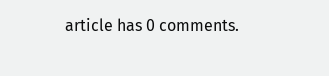article has 0 comments.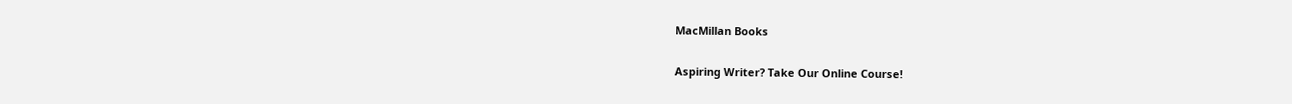MacMillan Books

Aspiring Writer? Take Our Online Course!